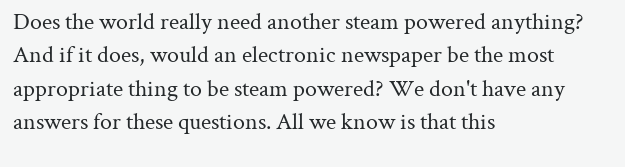Does the world really need another steam powered anything? And if it does, would an electronic newspaper be the most appropriate thing to be steam powered? We don't have any answers for these questions. All we know is that this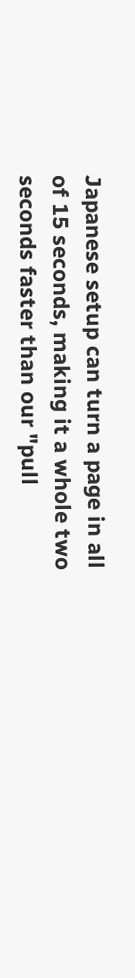Japanese setup can turn a page in all of 15 seconds, making it a whole two seconds faster than our "pull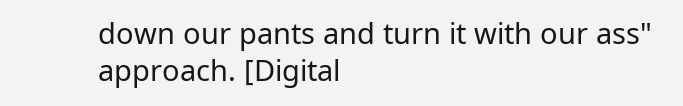down our pants and turn it with our ass" approach. [Digital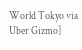World Tokyo via Uber Gizmo]